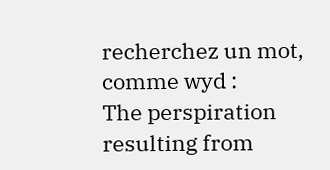recherchez un mot, comme wyd :
The perspiration resulting from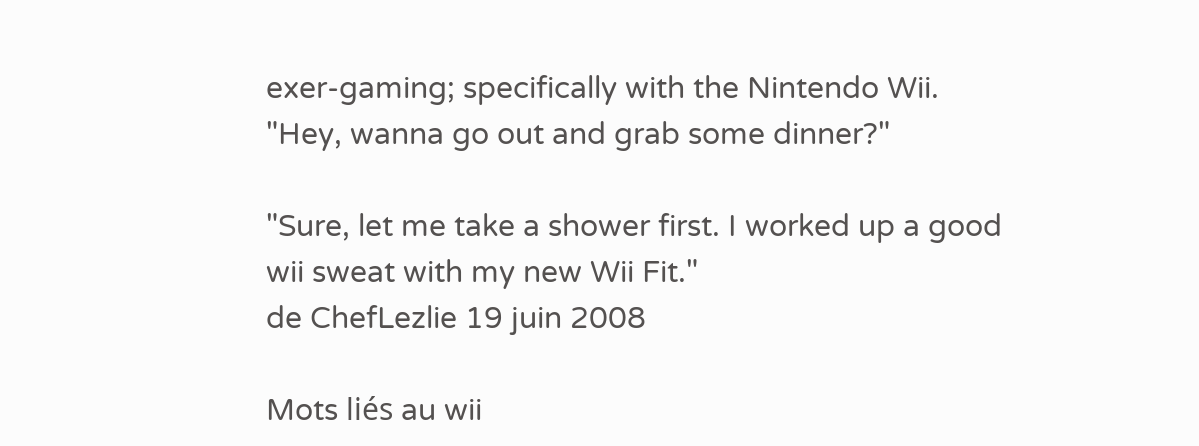exer-gaming; specifically with the Nintendo Wii.
"Hey, wanna go out and grab some dinner?"

"Sure, let me take a shower first. I worked up a good wii sweat with my new Wii Fit."
de ChefLezlie 19 juin 2008

Mots liés au wii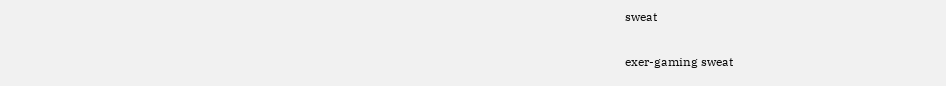sweat

exer-gaming sweat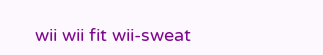wii wii fit wii-sweat